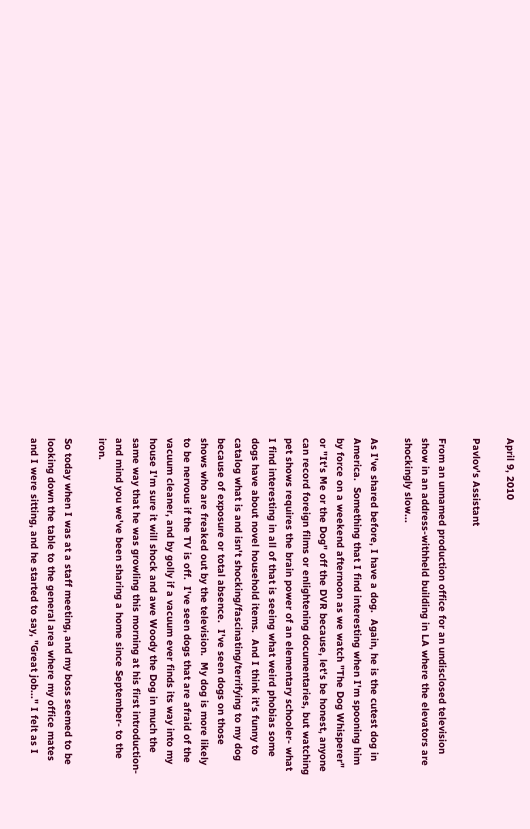April 9, 2010

Pavlov's Assistant

From an unnamed production office for an undisclosed television show in an address-withheld building in LA where the elevators are shockingly slow...

As I've shared before, I have a dog.  Again, he is the cutest dog in America.  Something that I find interesting when I'm spooning him by force on a weekend afternoon as we watch "The Dog Whisperer" or "It's Me or the Dog" off the DVR because, let's be honest, anyone can record foreign films or enlightening documentaries, but watching pet shows requires the brain power of an elementary schooler- what I find interesting in all of that is seeing what weird phobias some dogs have about novel household items.  And I think it's funny to catalog what is and isn't shocking/fascinating/terrifying to my dog because of exposure or total absence.  I've seen dogs on those shows who are freaked out by the television.  My dog is more likely to be nervous if the TV is off.  I've seen dogs that are afraid of the vacuum cleaner, and by golly if a vacuum ever finds its way into my house I'm sure it will shock and awe Woody the Dog in much the same way that he was growling this morning at his first introduction- and mind you we've been sharing a home since September- to the iron.

So today when I was at a staff meeting, and my boss seemed to be looking down the table to the general area where my office mates and I were sitting, and he started to say, "Great job..." I felt as I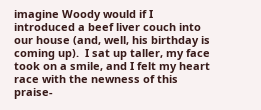imagine Woody would if I introduced a beef liver couch into our house (and, well, his birthday is coming up).  I sat up taller, my face took on a smile, and I felt my heart race with the newness of this praise-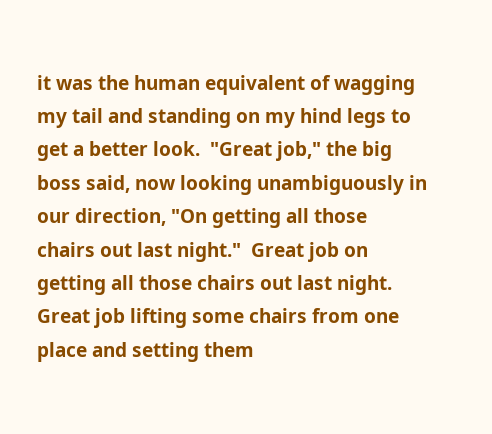it was the human equivalent of wagging my tail and standing on my hind legs to get a better look.  "Great job," the big boss said, now looking unambiguously in our direction, "On getting all those chairs out last night."  Great job on getting all those chairs out last night.  Great job lifting some chairs from one place and setting them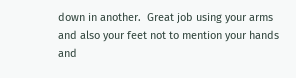down in another.  Great job using your arms and also your feet not to mention your hands and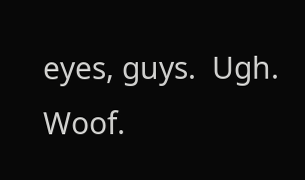eyes, guys.  Ugh.  Woof.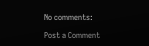No comments:

Post a Comment